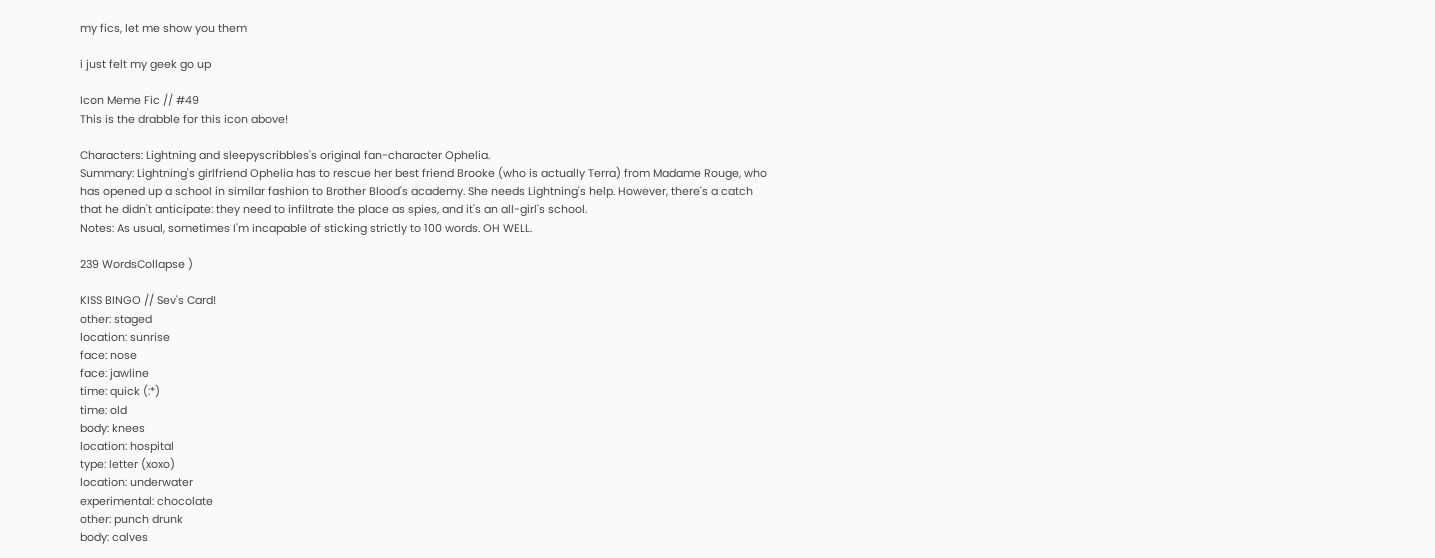my fics, let me show you them

i just felt my geek go up

Icon Meme Fic // #49
This is the drabble for this icon above!

Characters: Lightning and sleepyscribbles's original fan-character Ophelia.
Summary: Lightning's girlfriend Ophelia has to rescue her best friend Brooke (who is actually Terra) from Madame Rouge, who has opened up a school in similar fashion to Brother Blood's academy. She needs Lightning's help. However, there's a catch that he didn't anticipate: they need to infiltrate the place as spies, and it's an all-girl's school.
Notes: As usual, sometimes I'm incapable of sticking strictly to 100 words. OH WELL.

239 WordsCollapse )

KISS BINGO // Sev's Card!
other: staged
location: sunrise
face: nose
face: jawline
time: quick (:*)
time: old
body: knees
location: hospital
type: letter (xoxo)
location: underwater
experimental: chocolate
other: punch drunk
body: calves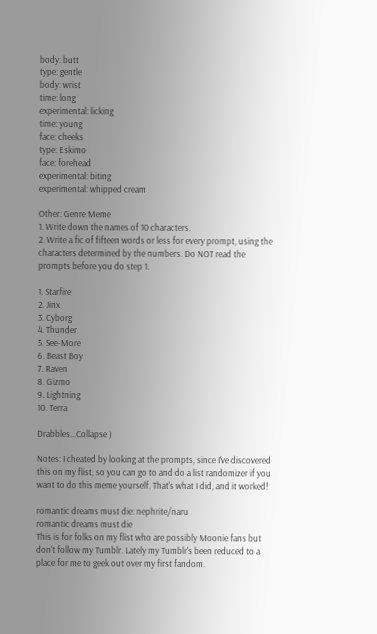body: butt
type: gentle
body: wrist
time: long
experimental: licking
time: young
face: cheeks
type: Eskimo
face: forehead
experimental: biting
experimental: whipped cream

Other: Genre Meme
1. Write down the names of 10 characters.
2. Write a fic of fifteen words or less for every prompt, using the characters determined by the numbers. Do NOT read the prompts before you do step 1.

1. Starfire
2. Jinx
3. Cyborg
4. Thunder
5. See-More
6. Beast Boy
7. Raven
8. Gizmo
9. Lightning
10. Terra

Drabbles...Collapse )

Notes: I cheated by looking at the prompts, since I've discovered this on my flist, so you can go to and do a list randomizer if you want to do this meme yourself. That's what I did, and it worked!

romantic dreams must die: nephrite/naru
romantic dreams must die
This is for folks on my flist who are possibly Moonie fans but don't follow my Tumblr. Lately my Tumblr's been reduced to a place for me to geek out over my first fandom.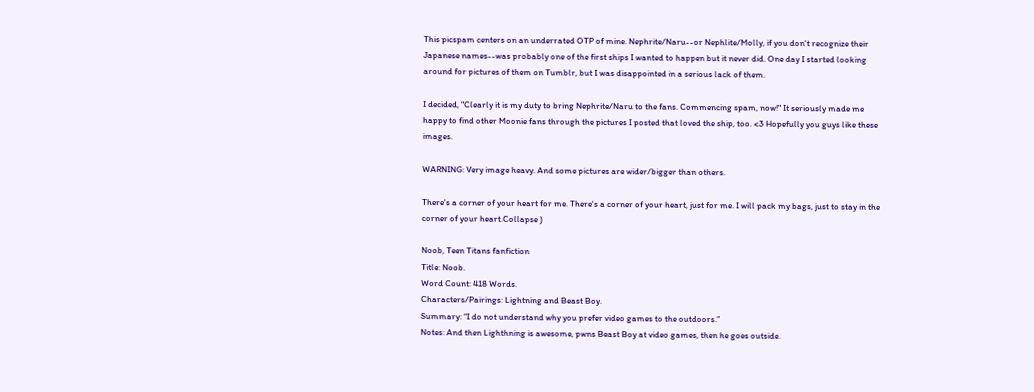This picspam centers on an underrated OTP of mine. Nephrite/Naru--or Nephlite/Molly, if you don't recognize their Japanese names--was probably one of the first ships I wanted to happen but it never did. One day I started looking around for pictures of them on Tumblr, but I was disappointed in a serious lack of them.

I decided, "Clearly it is my duty to bring Nephrite/Naru to the fans. Commencing spam, now!" It seriously made me happy to find other Moonie fans through the pictures I posted that loved the ship, too. <3 Hopefully you guys like these images.

WARNING: Very image heavy. And some pictures are wider/bigger than others.

There's a corner of your heart for me. There's a corner of your heart, just for me. I will pack my bags, just to stay in the corner of your heart.Collapse )

Noob, Teen Titans fanfiction
Title: Noob.
Word Count: 418 Words.
Characters/Pairings: Lightning and Beast Boy.
Summary: “I do not understand why you prefer video games to the outdoors.”
Notes: And then Lighthning is awesome, pwns Beast Boy at video games, then he goes outside.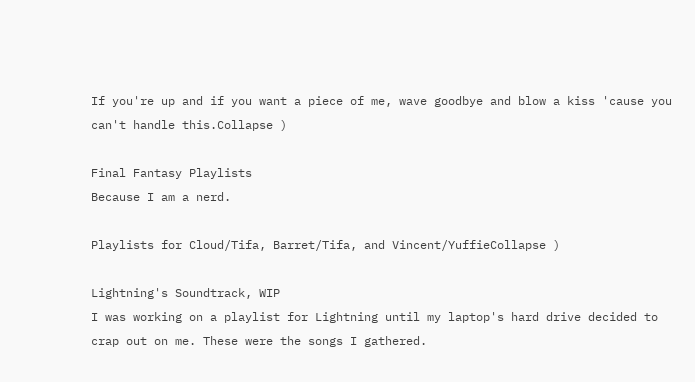If you're up and if you want a piece of me, wave goodbye and blow a kiss 'cause you can't handle this.Collapse )

Final Fantasy Playlists
Because I am a nerd.

Playlists for Cloud/Tifa, Barret/Tifa, and Vincent/YuffieCollapse )

Lightning's Soundtrack, WIP
I was working on a playlist for Lightning until my laptop's hard drive decided to crap out on me. These were the songs I gathered.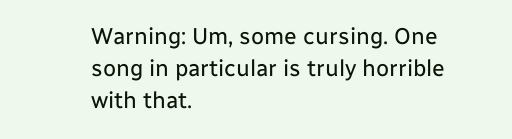Warning: Um, some cursing. One song in particular is truly horrible with that.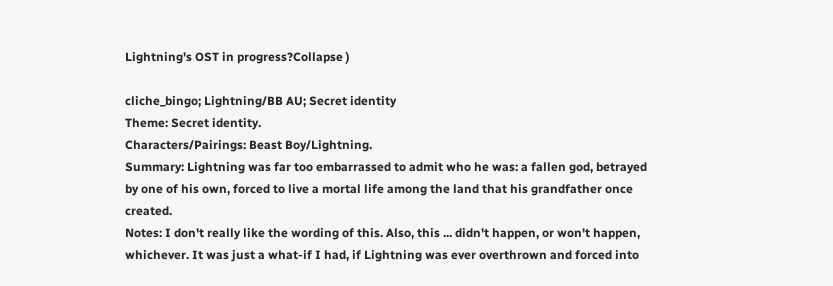Lightning's OST in progress?Collapse )

cliche_bingo; Lightning/BB AU; Secret identity
Theme: Secret identity.
Characters/Pairings: Beast Boy/Lightning.
Summary: Lightning was far too embarrassed to admit who he was: a fallen god, betrayed by one of his own, forced to live a mortal life among the land that his grandfather once created.
Notes: I don't really like the wording of this. Also, this ... didn't happen, or won't happen, whichever. It was just a what-if I had, if Lightning was ever overthrown and forced into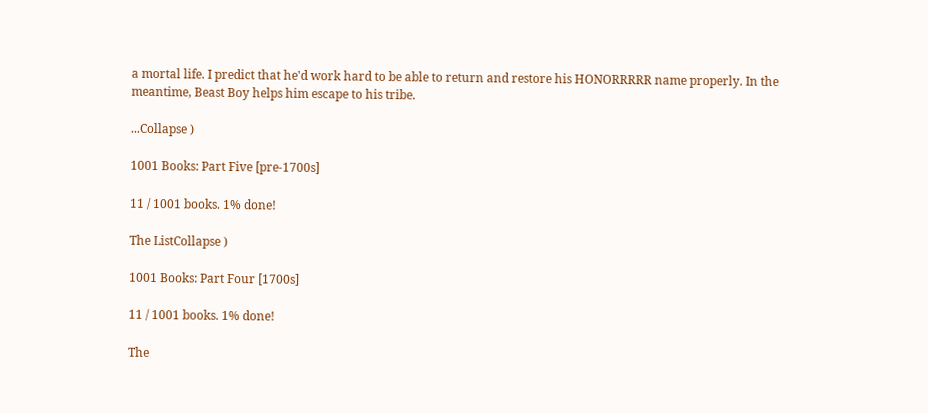a mortal life. I predict that he'd work hard to be able to return and restore his HONORRRRR name properly. In the meantime, Beast Boy helps him escape to his tribe.

...Collapse )

1001 Books: Part Five [pre-1700s]

11 / 1001 books. 1% done!

The ListCollapse )

1001 Books: Part Four [1700s]

11 / 1001 books. 1% done!

The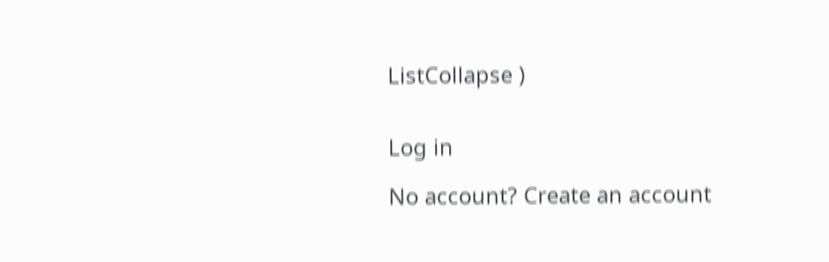ListCollapse )


Log in

No account? Create an account